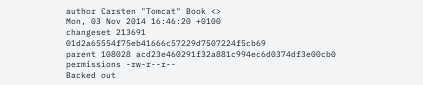author Carsten "Tomcat" Book <>
Mon, 03 Nov 2014 16:46:20 +0100
changeset 213691 01d2a65554f75eb41666c57229d7507224f5cb69
parent 108028 acd23e460291f32a881c994ec6d0374df3e00cb0
permissions -rw-r--r--
Backed out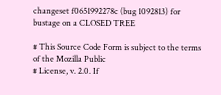changeset f0651992278c (bug 1092813) for bustage on a CLOSED TREE

# This Source Code Form is subject to the terms of the Mozilla Public
# License, v. 2.0. If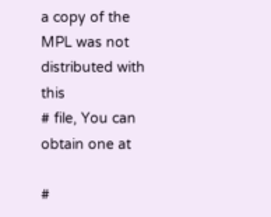a copy of the MPL was not distributed with this
# file, You can obtain one at

#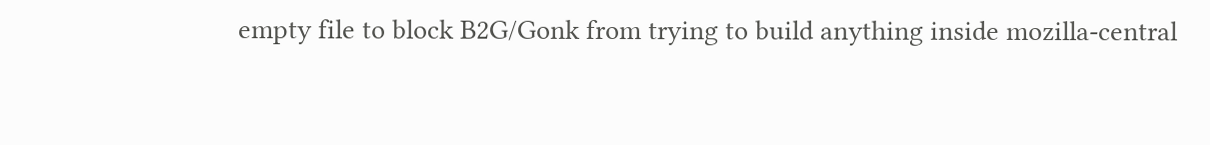empty file to block B2G/Gonk from trying to build anything inside mozilla-central